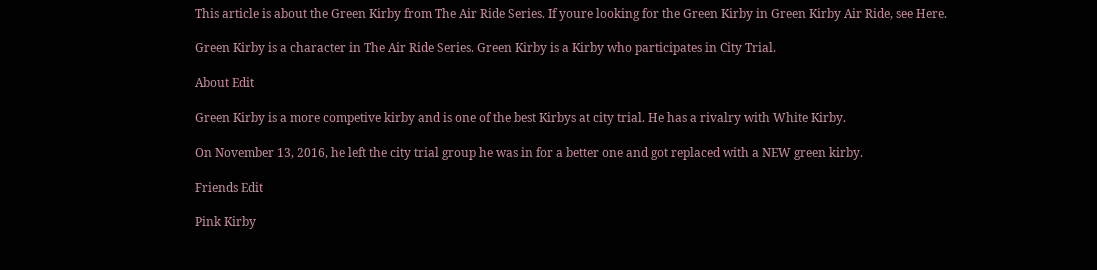This article is about the Green Kirby from The Air Ride Series. If youre looking for the Green Kirby in Green Kirby Air Ride, see Here.

Green Kirby is a character in The Air Ride Series. Green Kirby is a Kirby who participates in City Trial.

About Edit

Green Kirby is a more competive kirby and is one of the best Kirbys at city trial. He has a rivalry with White Kirby.

On November 13, 2016, he left the city trial group he was in for a better one and got replaced with a NEW green kirby.

Friends Edit

Pink Kirby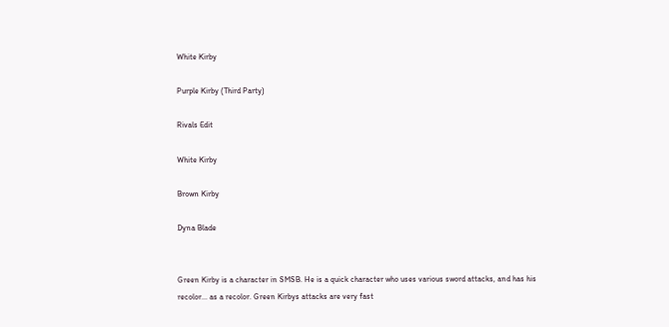White Kirby

Purple Kirby (Third Party)

Rivals Edit

White Kirby

Brown Kirby

Dyna Blade


Green Kirby is a character in SMSB. He is a quick character who uses various sword attacks, and has his recolor... as a recolor. Green Kirbys attacks are very fast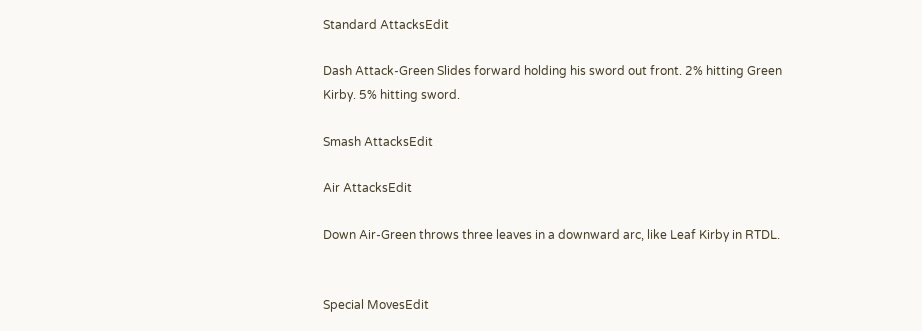Standard AttacksEdit

Dash Attack-Green Slides forward holding his sword out front. 2% hitting Green Kirby. 5% hitting sword.

Smash AttacksEdit

Air AttacksEdit

Down Air-Green throws three leaves in a downward arc, like Leaf Kirby in RTDL.


Special MovesEdit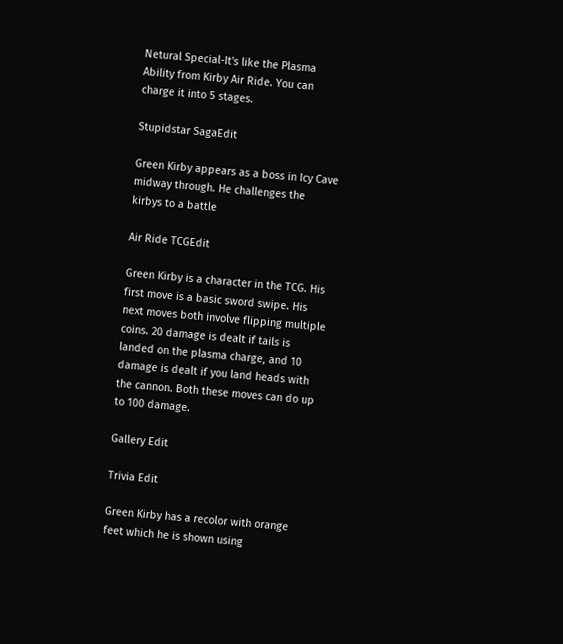Netural Special-It's like the Plasma Ability from Kirby Air Ride. You can charge it into 5 stages.

Stupidstar SagaEdit

Green Kirby appears as a boss in Icy Cave midway through. He challenges the kirbys to a battle

Air Ride TCGEdit

Green Kirby is a character in the TCG. His first move is a basic sword swipe. His next moves both involve flipping multiple coins. 20 damage is dealt if tails is landed on the plasma charge, and 10 damage is dealt if you land heads with the cannon. Both these moves can do up to 100 damage.

Gallery Edit

Trivia Edit

Green Kirby has a recolor with orange feet which he is shown using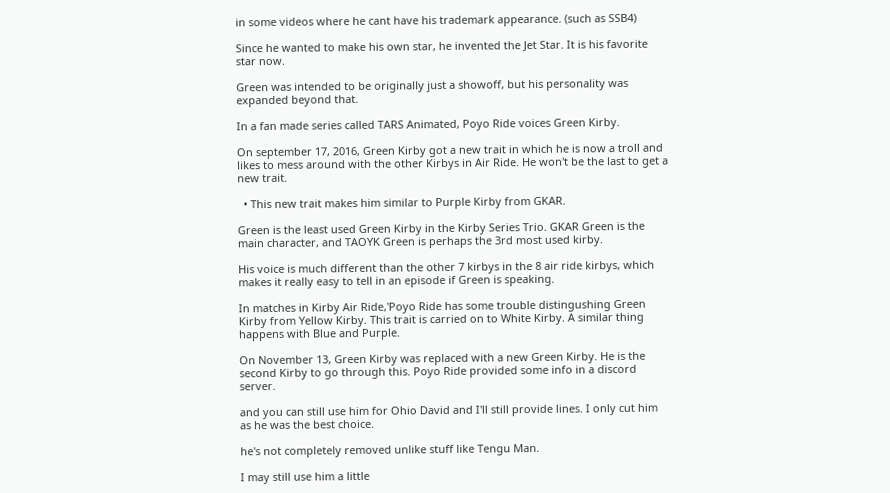in some videos where he cant have his trademark appearance. (such as SSB4)

Since he wanted to make his own star, he invented the Jet Star. It is his favorite star now.

Green was intended to be originally just a showoff, but his personality was expanded beyond that.

In a fan made series called TARS Animated, Poyo Ride voices Green Kirby.

On september 17, 2016, Green Kirby got a new trait in which he is now a troll and likes to mess around with the other Kirbys in Air Ride. He won't be the last to get a new trait.

  • This new trait makes him similar to Purple Kirby from GKAR.

Green is the least used Green Kirby in the Kirby Series Trio. GKAR Green is the main character, and TAOYK Green is perhaps the 3rd most used kirby.

His voice is much different than the other 7 kirbys in the 8 air ride kirbys, which makes it really easy to tell in an episode if Green is speaking.

In matches in Kirby Air Ride,'Poyo Ride has some trouble distingushing Green Kirby from Yellow Kirby. This trait is carried on to White Kirby. A similar thing happens with Blue and Purple.

On November 13, Green Kirby was replaced with a new Green Kirby. He is the second Kirby to go through this. Poyo Ride provided some info in a discord server.

and you can still use him for Ohio David and I'll still provide lines. I only cut him as he was the best choice.

he's not completely removed unlike stuff like Tengu Man.

I may still use him a little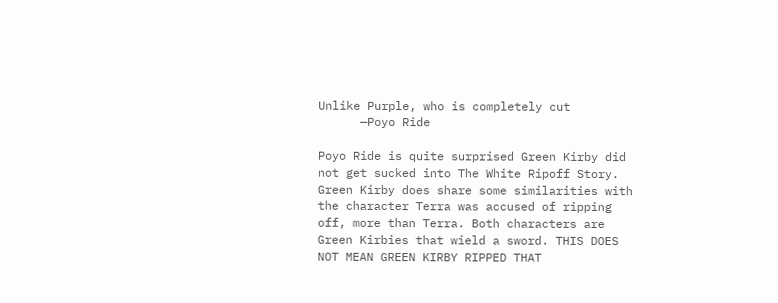Unlike Purple, who is completely cut
      —Poyo Ride

Poyo Ride is quite surprised Green Kirby did not get sucked into The White Ripoff Story. Green Kirby does share some similarities with the character Terra was accused of ripping off, more than Terra. Both characters are Green Kirbies that wield a sword. THIS DOES NOT MEAN GREEN KIRBY RIPPED THAT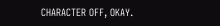CHARACTER OFF, OKAY.